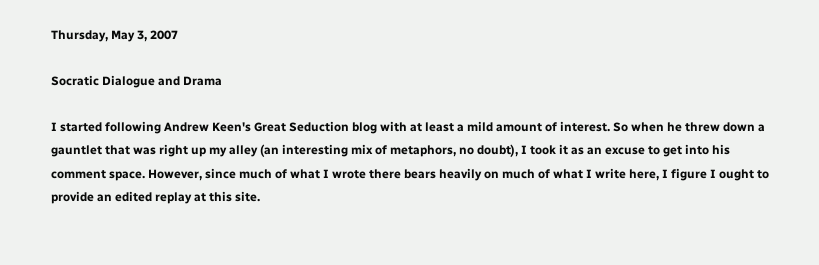Thursday, May 3, 2007

Socratic Dialogue and Drama

I started following Andrew Keen's Great Seduction blog with at least a mild amount of interest. So when he threw down a gauntlet that was right up my alley (an interesting mix of metaphors, no doubt), I took it as an excuse to get into his comment space. However, since much of what I wrote there bears heavily on much of what I write here, I figure I ought to provide an edited replay at this site.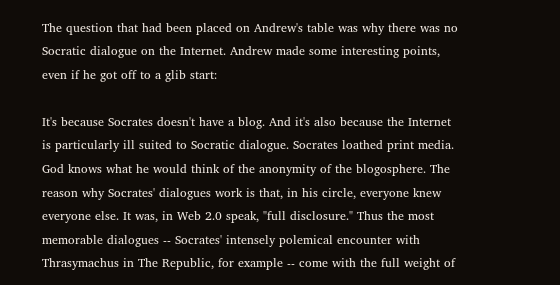The question that had been placed on Andrew's table was why there was no Socratic dialogue on the Internet. Andrew made some interesting points, even if he got off to a glib start:

It's because Socrates doesn't have a blog. And it's also because the Internet is particularly ill suited to Socratic dialogue. Socrates loathed print media. God knows what he would think of the anonymity of the blogosphere. The reason why Socrates' dialogues work is that, in his circle, everyone knew everyone else. It was, in Web 2.0 speak, "full disclosure." Thus the most memorable dialogues -- Socrates' intensely polemical encounter with Thrasymachus in The Republic, for example -- come with the full weight of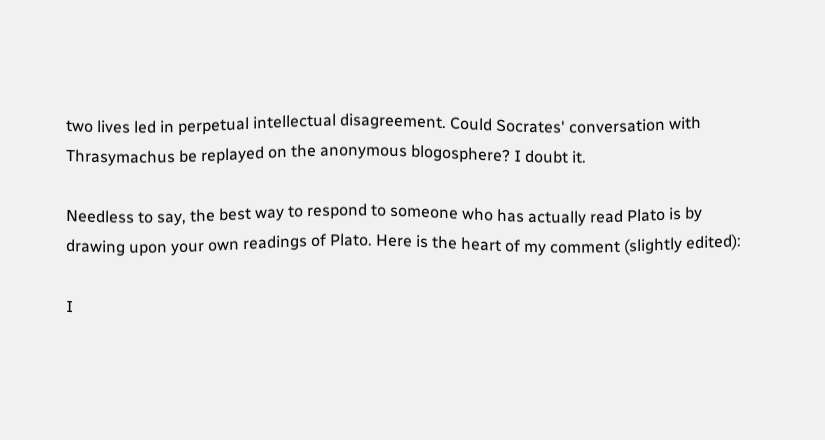two lives led in perpetual intellectual disagreement. Could Socrates' conversation with Thrasymachus be replayed on the anonymous blogosphere? I doubt it.

Needless to say, the best way to respond to someone who has actually read Plato is by drawing upon your own readings of Plato. Here is the heart of my comment (slightly edited):

I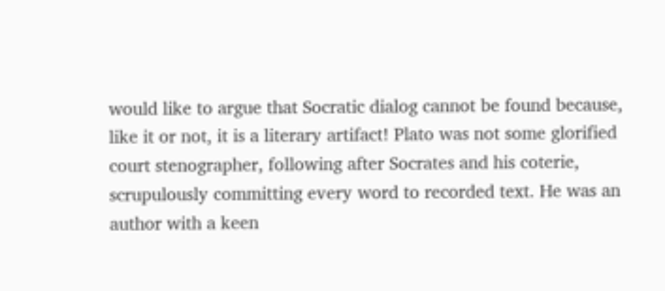would like to argue that Socratic dialog cannot be found because, like it or not, it is a literary artifact! Plato was not some glorified court stenographer, following after Socrates and his coterie, scrupulously committing every word to recorded text. He was an author with a keen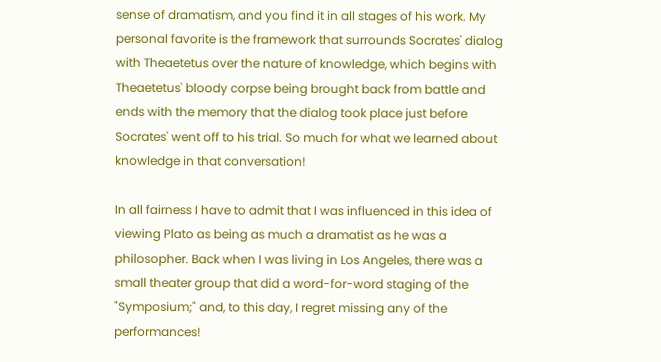sense of dramatism, and you find it in all stages of his work. My personal favorite is the framework that surrounds Socrates' dialog with Theaetetus over the nature of knowledge, which begins with Theaetetus' bloody corpse being brought back from battle and ends with the memory that the dialog took place just before Socrates' went off to his trial. So much for what we learned about knowledge in that conversation!

In all fairness I have to admit that I was influenced in this idea of viewing Plato as being as much a dramatist as he was a philosopher. Back when I was living in Los Angeles, there was a small theater group that did a word-for-word staging of the "Symposium;" and, to this day, I regret missing any of the performances!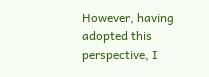However, having adopted this perspective, I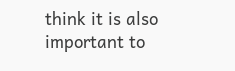think it is also important to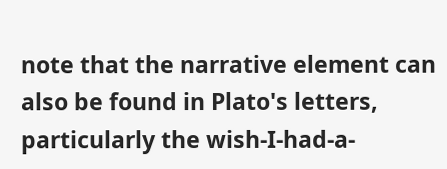note that the narrative element can also be found in Plato's letters, particularly the wish-I-had-a-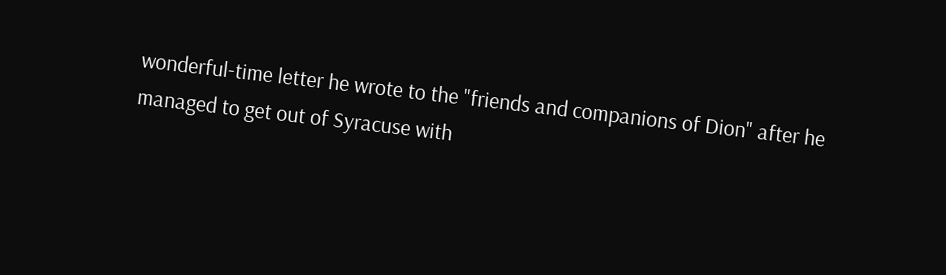wonderful-time letter he wrote to the "friends and companions of Dion" after he managed to get out of Syracuse with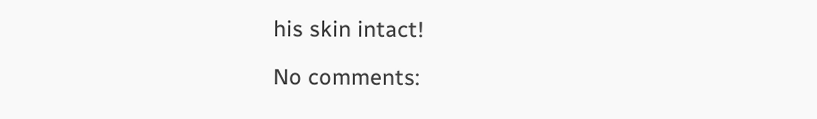his skin intact!

No comments: